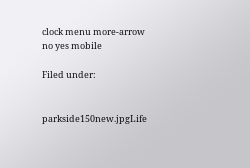clock menu more-arrow no yes mobile

Filed under:


parkside150new.jpgLife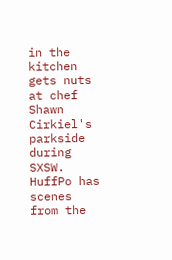in the kitchen gets nuts at chef Shawn Cirkiel's parkside during SXSW. HuffPo has scenes from the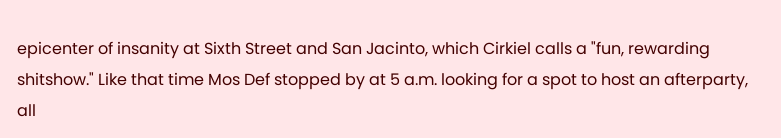epicenter of insanity at Sixth Street and San Jacinto, which Cirkiel calls a "fun, rewarding shitshow." Like that time Mos Def stopped by at 5 a.m. looking for a spot to host an afterparty, all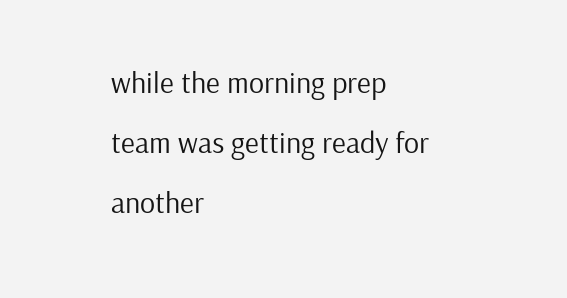while the morning prep team was getting ready for another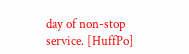day of non-stop service. [HuffPo]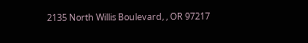2135 North Willis Boulevard, , OR 97217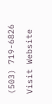(503) 719-6826 Visit Website